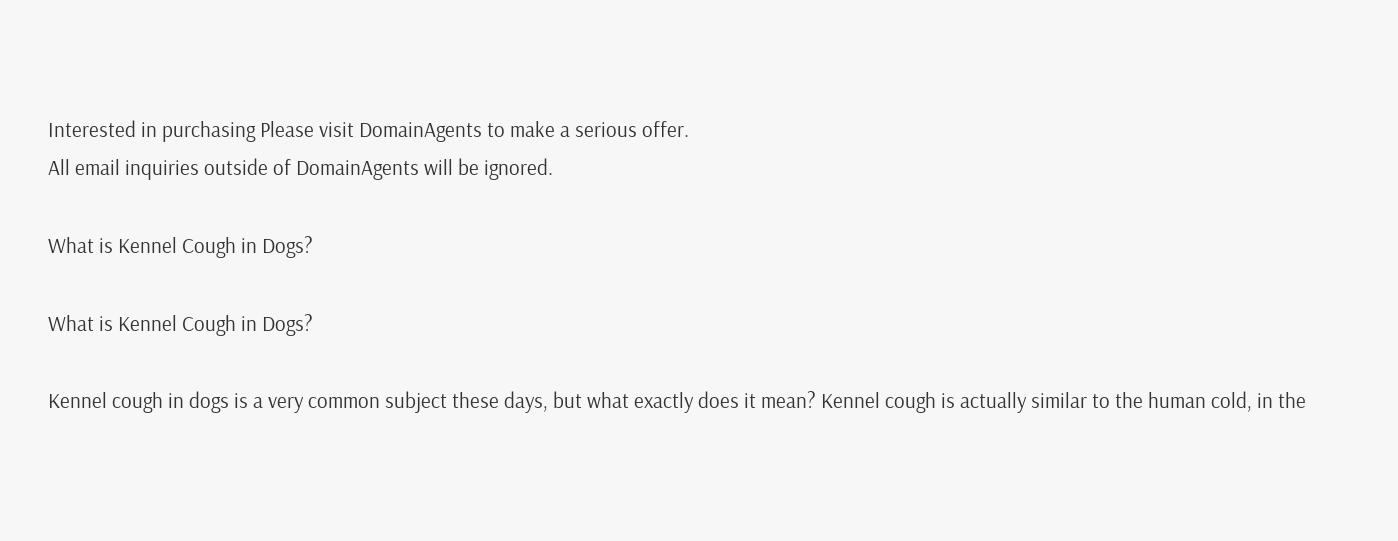Interested in purchasing Please visit DomainAgents to make a serious offer.
All email inquiries outside of DomainAgents will be ignored.

What is Kennel Cough in Dogs?

What is Kennel Cough in Dogs?

Kennel cough in dogs is a very common subject these days, but what exactly does it mean? Kennel cough is actually similar to the human cold, in the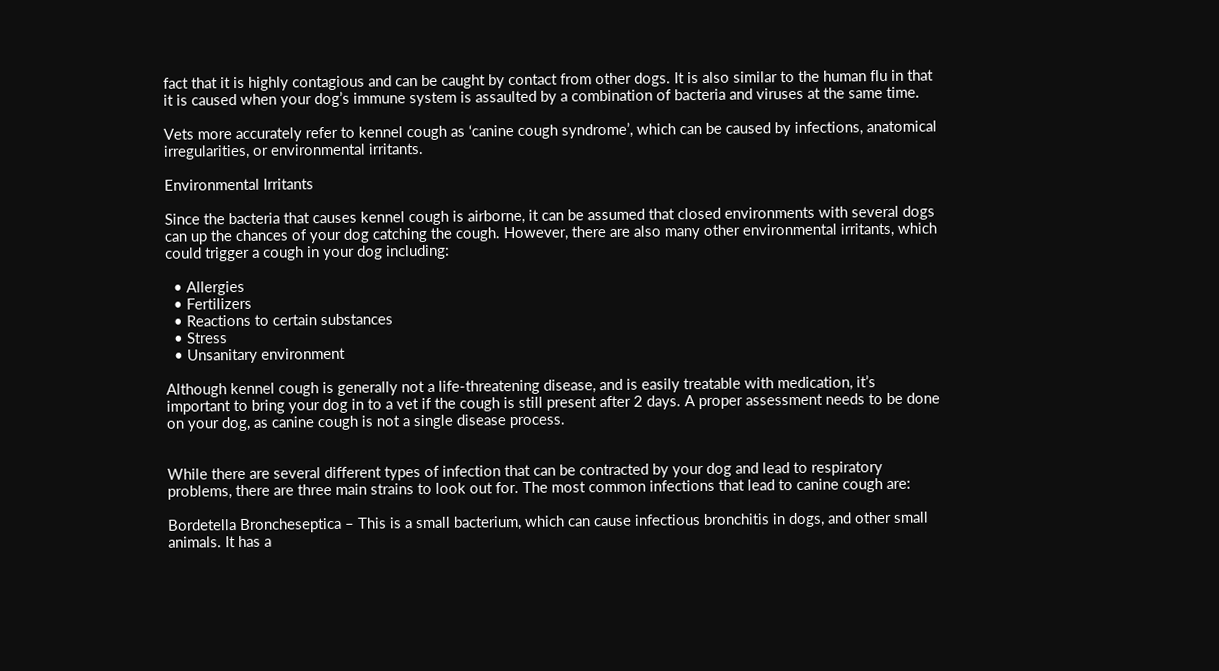fact that it is highly contagious and can be caught by contact from other dogs. It is also similar to the human flu in that it is caused when your dog’s immune system is assaulted by a combination of bacteria and viruses at the same time.

Vets more accurately refer to kennel cough as ‘canine cough syndrome’, which can be caused by infections, anatomical irregularities, or environmental irritants.

Environmental Irritants

Since the bacteria that causes kennel cough is airborne, it can be assumed that closed environments with several dogs can up the chances of your dog catching the cough. However, there are also many other environmental irritants, which could trigger a cough in your dog including:

  • Allergies
  • Fertilizers
  • Reactions to certain substances
  • Stress
  • Unsanitary environment

Although kennel cough is generally not a life-threatening disease, and is easily treatable with medication, it’s important to bring your dog in to a vet if the cough is still present after 2 days. A proper assessment needs to be done on your dog, as canine cough is not a single disease process.


While there are several different types of infection that can be contracted by your dog and lead to respiratory problems, there are three main strains to look out for. The most common infections that lead to canine cough are:

Bordetella Broncheseptica – This is a small bacterium, which can cause infectious bronchitis in dogs, and other small animals. It has a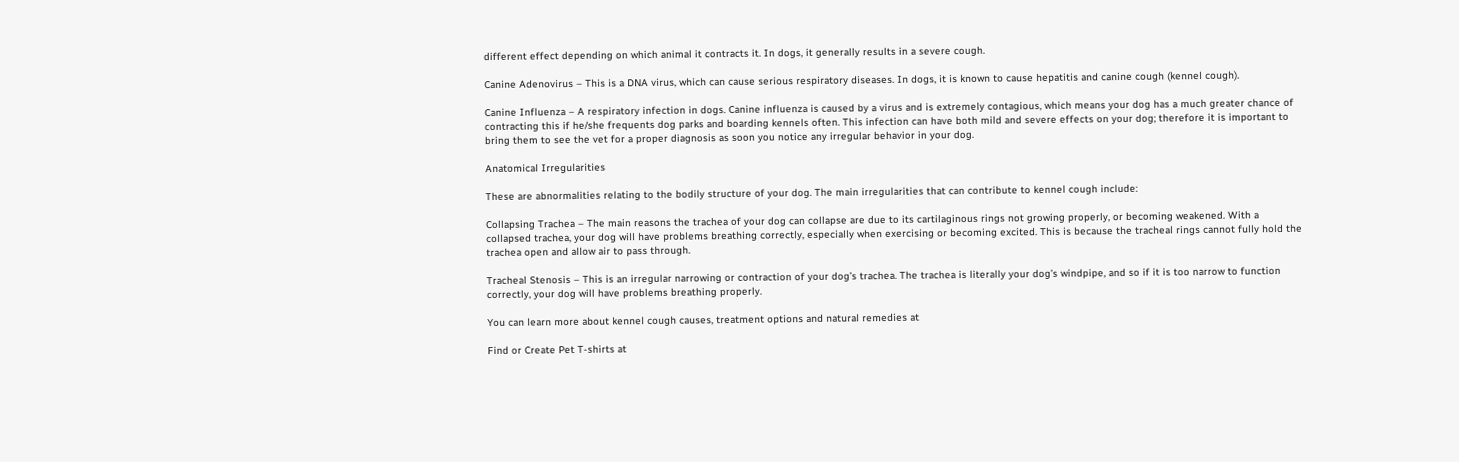different effect depending on which animal it contracts it. In dogs, it generally results in a severe cough.

Canine Adenovirus – This is a DNA virus, which can cause serious respiratory diseases. In dogs, it is known to cause hepatitis and canine cough (kennel cough).

Canine Influenza – A respiratory infection in dogs. Canine influenza is caused by a virus and is extremely contagious, which means your dog has a much greater chance of contracting this if he/she frequents dog parks and boarding kennels often. This infection can have both mild and severe effects on your dog; therefore it is important to bring them to see the vet for a proper diagnosis as soon you notice any irregular behavior in your dog.

Anatomical Irregularities

These are abnormalities relating to the bodily structure of your dog. The main irregularities that can contribute to kennel cough include:

Collapsing Trachea – The main reasons the trachea of your dog can collapse are due to its cartilaginous rings not growing properly, or becoming weakened. With a collapsed trachea, your dog will have problems breathing correctly, especially when exercising or becoming excited. This is because the tracheal rings cannot fully hold the trachea open and allow air to pass through.

Tracheal Stenosis – This is an irregular narrowing or contraction of your dog’s trachea. The trachea is literally your dog’s windpipe, and so if it is too narrow to function correctly, your dog will have problems breathing properly.

You can learn more about kennel cough causes, treatment options and natural remedies at

Find or Create Pet T-shirts at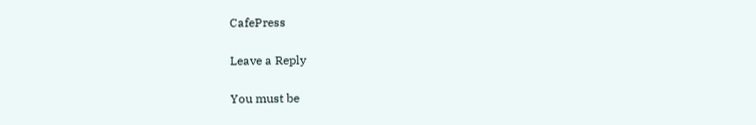CafePress

Leave a Reply

You must be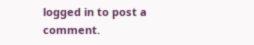logged in to post a comment.